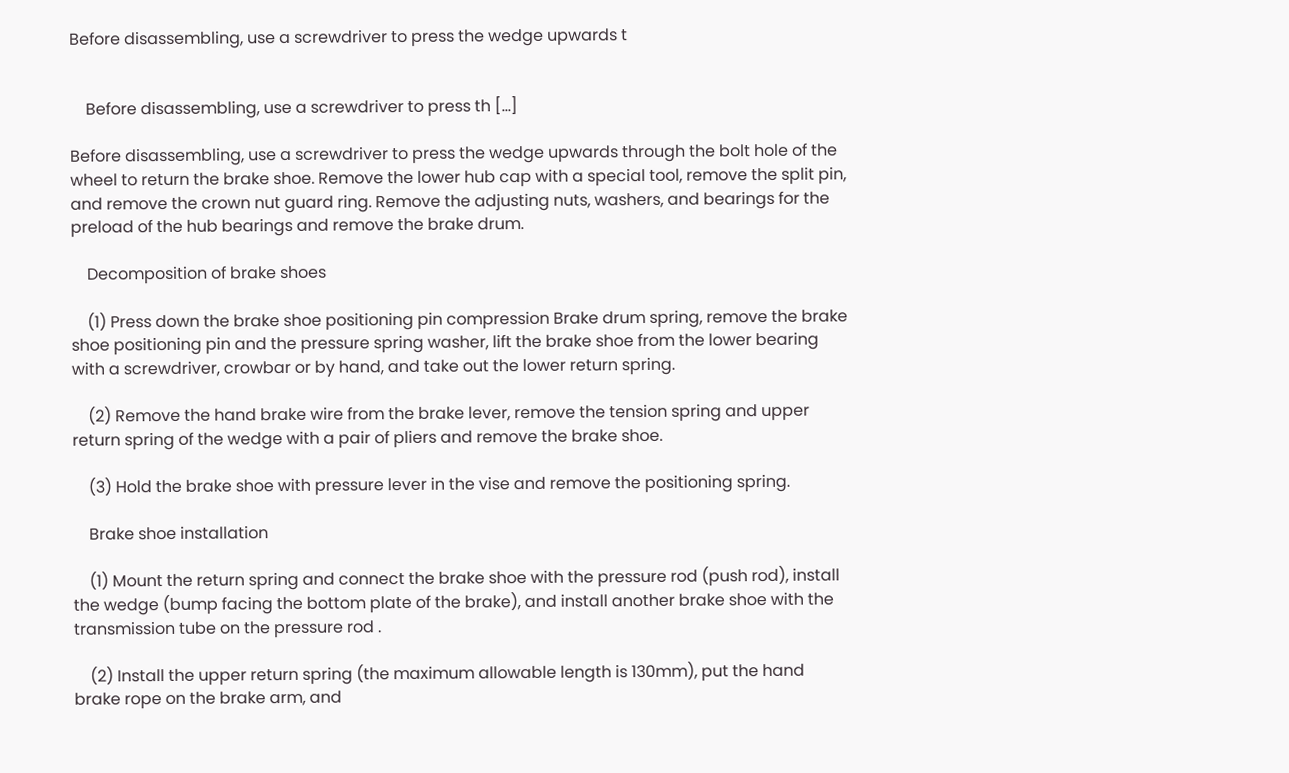Before disassembling, use a screwdriver to press the wedge upwards t


    Before disassembling, use a screwdriver to press th […]

Before disassembling, use a screwdriver to press the wedge upwards through the bolt hole of the wheel to return the brake shoe. Remove the lower hub cap with a special tool, remove the split pin, and remove the crown nut guard ring. Remove the adjusting nuts, washers, and bearings for the preload of the hub bearings and remove the brake drum.

    Decomposition of brake shoes

    (1) Press down the brake shoe positioning pin compression Brake drum spring, remove the brake shoe positioning pin and the pressure spring washer, lift the brake shoe from the lower bearing with a screwdriver, crowbar or by hand, and take out the lower return spring.

    (2) Remove the hand brake wire from the brake lever, remove the tension spring and upper return spring of the wedge with a pair of pliers and remove the brake shoe.

    (3) Hold the brake shoe with pressure lever in the vise and remove the positioning spring.

    Brake shoe installation

    (1) Mount the return spring and connect the brake shoe with the pressure rod (push rod), install the wedge (bump facing the bottom plate of the brake), and install another brake shoe with the transmission tube on the pressure rod .

    (2) Install the upper return spring (the maximum allowable length is 130mm), put the hand brake rope on the brake arm, and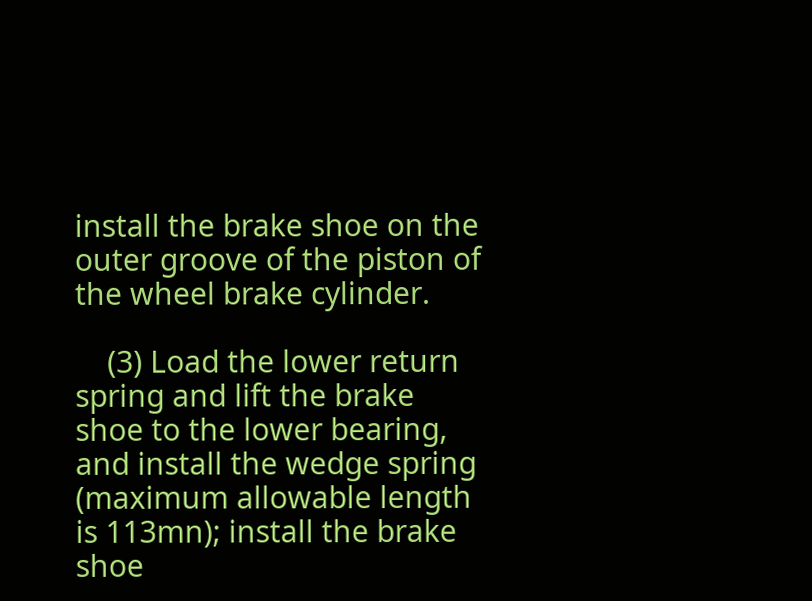install the brake shoe on the outer groove of the piston of the wheel brake cylinder.

    (3) Load the lower return spring and lift the brake shoe to the lower bearing, and install the wedge spring (maximum allowable length is 113mn); install the brake shoe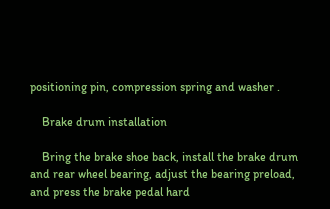positioning pin, compression spring and washer .

    Brake drum installation

    Bring the brake shoe back, install the brake drum and rear wheel bearing, adjust the bearing preload, and press the brake pedal hard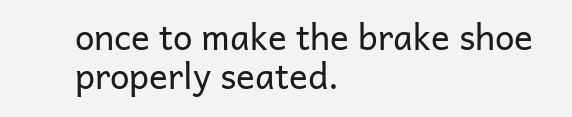once to make the brake shoe properly seated.